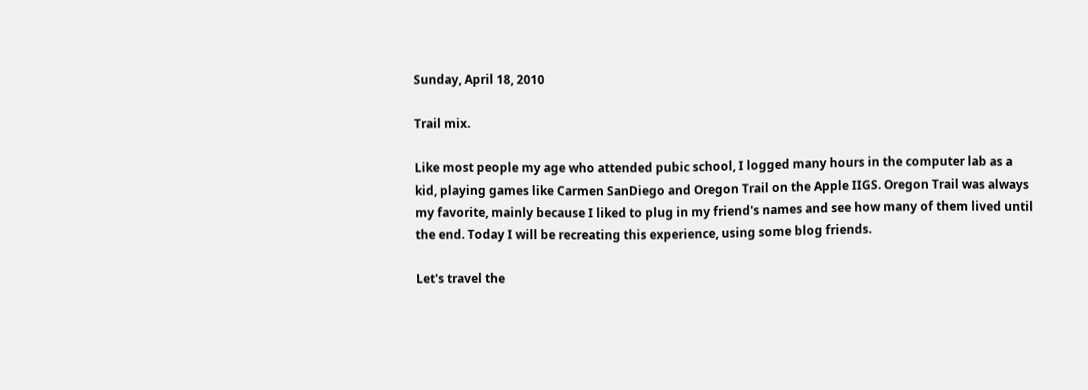Sunday, April 18, 2010

Trail mix.

Like most people my age who attended pubic school, I logged many hours in the computer lab as a kid, playing games like Carmen SanDiego and Oregon Trail on the Apple IIGS. Oregon Trail was always my favorite, mainly because I liked to plug in my friend's names and see how many of them lived until the end. Today I will be recreating this experience, using some blog friends.

Let's travel the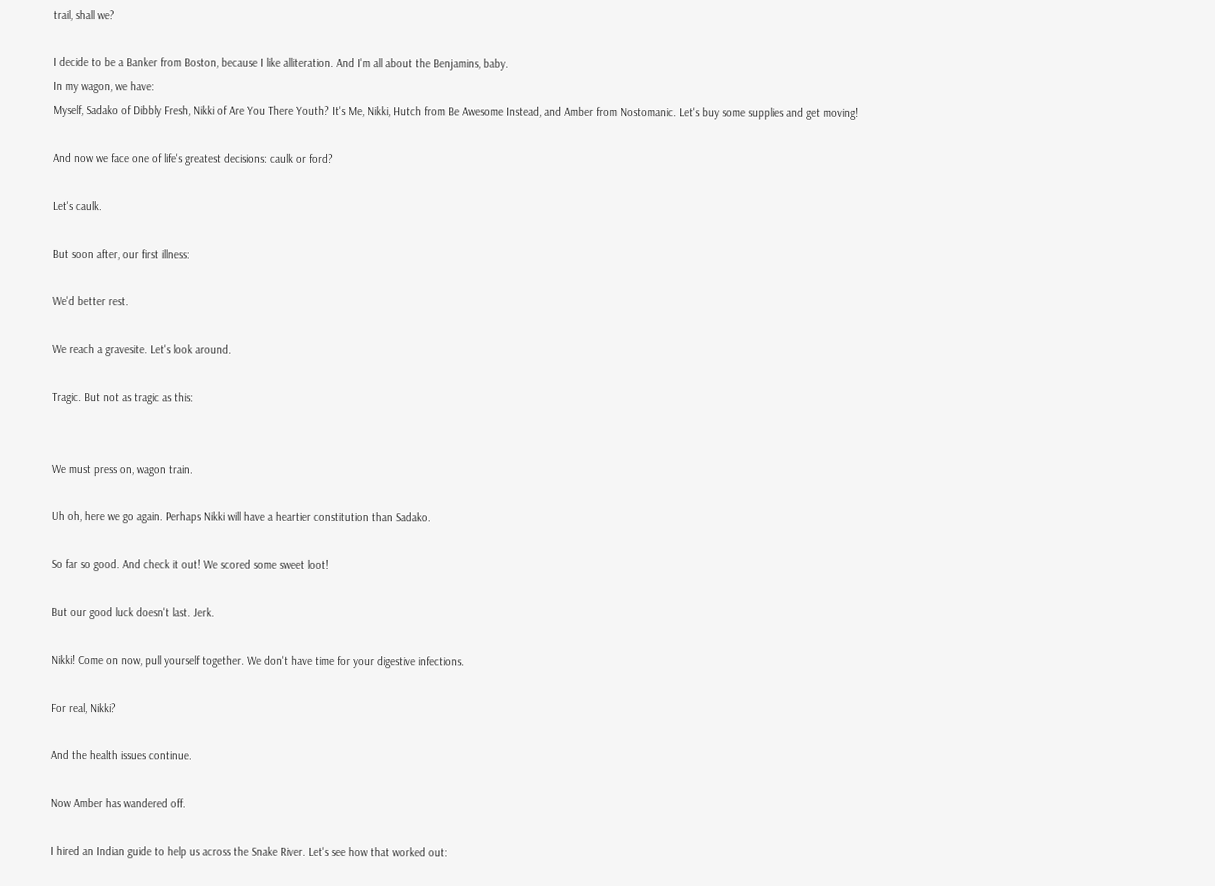trail, shall we?

I decide to be a Banker from Boston, because I like alliteration. And I'm all about the Benjamins, baby.
In my wagon, we have:
Myself, Sadako of Dibbly Fresh, Nikki of Are You There Youth? It's Me, Nikki, Hutch from Be Awesome Instead, and Amber from Nostomanic. Let's buy some supplies and get moving!

And now we face one of life's greatest decisions: caulk or ford?

Let's caulk.

But soon after, our first illness:

We'd better rest.

We reach a gravesite. Let's look around.

Tragic. But not as tragic as this:


We must press on, wagon train.

Uh oh, here we go again. Perhaps Nikki will have a heartier constitution than Sadako.

So far so good. And check it out! We scored some sweet loot!

But our good luck doesn't last. Jerk.

Nikki! Come on now, pull yourself together. We don't have time for your digestive infections.

For real, Nikki?

And the health issues continue.

Now Amber has wandered off.

I hired an Indian guide to help us across the Snake River. Let's see how that worked out: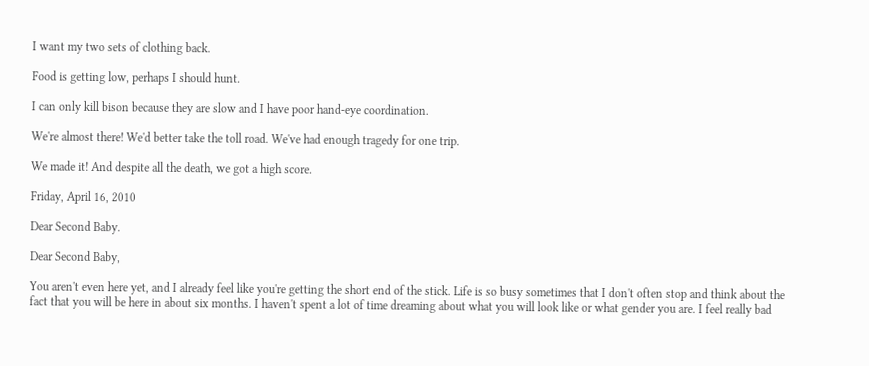I want my two sets of clothing back.

Food is getting low, perhaps I should hunt.

I can only kill bison because they are slow and I have poor hand-eye coordination.

We're almost there! We'd better take the toll road. We've had enough tragedy for one trip.

We made it! And despite all the death, we got a high score.

Friday, April 16, 2010

Dear Second Baby.

Dear Second Baby,

You aren't even here yet, and I already feel like you're getting the short end of the stick. Life is so busy sometimes that I don't often stop and think about the fact that you will be here in about six months. I haven't spent a lot of time dreaming about what you will look like or what gender you are. I feel really bad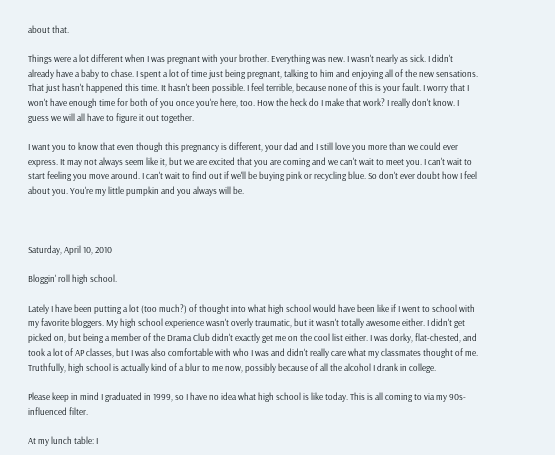about that.

Things were a lot different when I was pregnant with your brother. Everything was new. I wasn't nearly as sick. I didn't already have a baby to chase. I spent a lot of time just being pregnant, talking to him and enjoying all of the new sensations. That just hasn't happened this time. It hasn't been possible. I feel terrible, because none of this is your fault. I worry that I won't have enough time for both of you once you're here, too. How the heck do I make that work? I really don't know. I guess we will all have to figure it out together.

I want you to know that even though this pregnancy is different, your dad and I still love you more than we could ever express. It may not always seem like it, but we are excited that you are coming and we can't wait to meet you. I can't wait to start feeling you move around. I can't wait to find out if we'll be buying pink or recycling blue. So don't ever doubt how I feel about you. You're my little pumpkin and you always will be.



Saturday, April 10, 2010

Bloggin' roll high school.

Lately I have been putting a lot (too much?) of thought into what high school would have been like if I went to school with my favorite bloggers. My high school experience wasn't overly traumatic, but it wasn't totally awesome either. I didn't get picked on, but being a member of the Drama Club didn't exactly get me on the cool list either. I was dorky, flat-chested, and took a lot of AP classes, but I was also comfortable with who I was and didn't really care what my classmates thought of me. Truthfully, high school is actually kind of a blur to me now, possibly because of all the alcohol I drank in college.

Please keep in mind I graduated in 1999, so I have no idea what high school is like today. This is all coming to via my 90s-influenced filter.

At my lunch table: I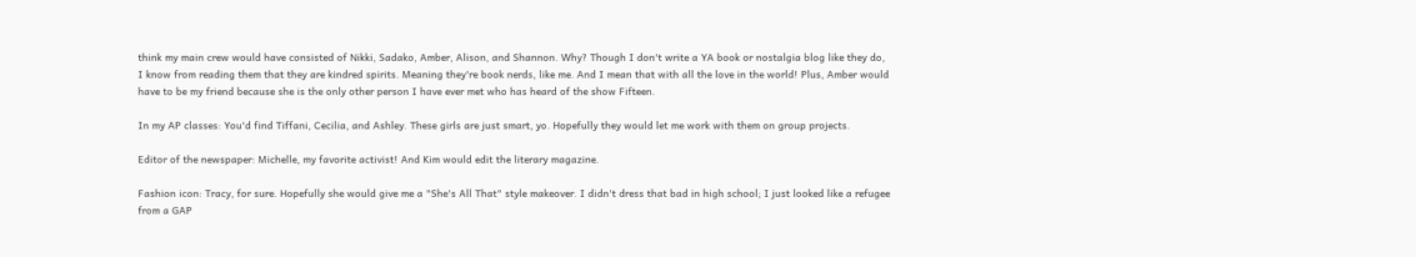think my main crew would have consisted of Nikki, Sadako, Amber, Alison, and Shannon. Why? Though I don't write a YA book or nostalgia blog like they do, I know from reading them that they are kindred spirits. Meaning they're book nerds, like me. And I mean that with all the love in the world! Plus, Amber would have to be my friend because she is the only other person I have ever met who has heard of the show Fifteen.

In my AP classes: You'd find Tiffani, Cecilia, and Ashley. These girls are just smart, yo. Hopefully they would let me work with them on group projects.

Editor of the newspaper: Michelle, my favorite activist! And Kim would edit the literary magazine.

Fashion icon: Tracy, for sure. Hopefully she would give me a "She's All That" style makeover. I didn't dress that bad in high school; I just looked like a refugee from a GAP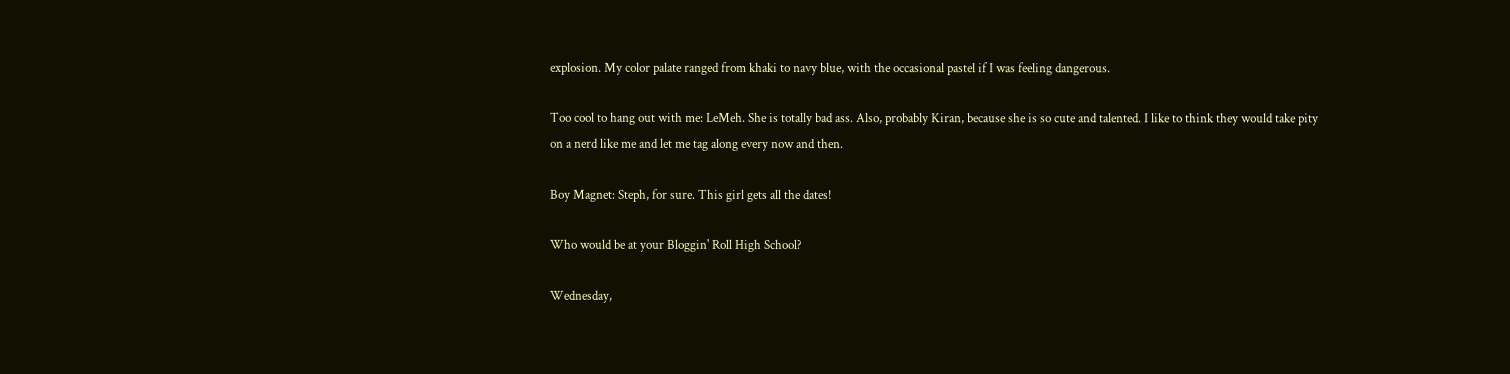explosion. My color palate ranged from khaki to navy blue, with the occasional pastel if I was feeling dangerous.

Too cool to hang out with me: LeMeh. She is totally bad ass. Also, probably Kiran, because she is so cute and talented. I like to think they would take pity on a nerd like me and let me tag along every now and then.

Boy Magnet: Steph, for sure. This girl gets all the dates!

Who would be at your Bloggin' Roll High School?

Wednesday,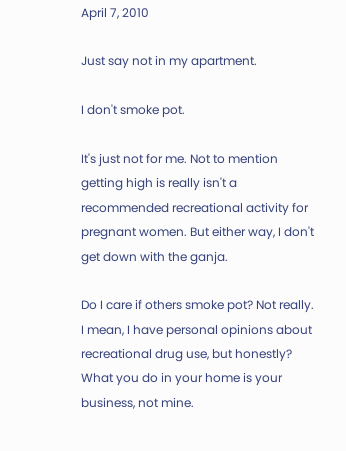April 7, 2010

Just say not in my apartment.

I don't smoke pot.

It's just not for me. Not to mention getting high is really isn't a recommended recreational activity for pregnant women. But either way, I don't get down with the ganja.

Do I care if others smoke pot? Not really. I mean, I have personal opinions about recreational drug use, but honestly? What you do in your home is your business, not mine.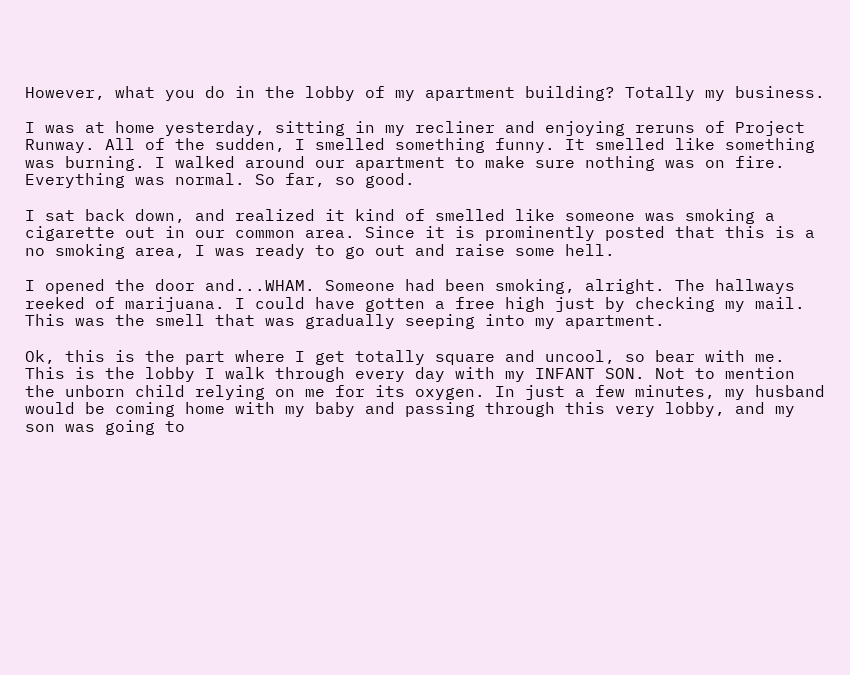However, what you do in the lobby of my apartment building? Totally my business.

I was at home yesterday, sitting in my recliner and enjoying reruns of Project Runway. All of the sudden, I smelled something funny. It smelled like something was burning. I walked around our apartment to make sure nothing was on fire. Everything was normal. So far, so good.

I sat back down, and realized it kind of smelled like someone was smoking a cigarette out in our common area. Since it is prominently posted that this is a no smoking area, I was ready to go out and raise some hell.

I opened the door and...WHAM. Someone had been smoking, alright. The hallways reeked of marijuana. I could have gotten a free high just by checking my mail. This was the smell that was gradually seeping into my apartment.

Ok, this is the part where I get totally square and uncool, so bear with me. This is the lobby I walk through every day with my INFANT SON. Not to mention the unborn child relying on me for its oxygen. In just a few minutes, my husband would be coming home with my baby and passing through this very lobby, and my son was going to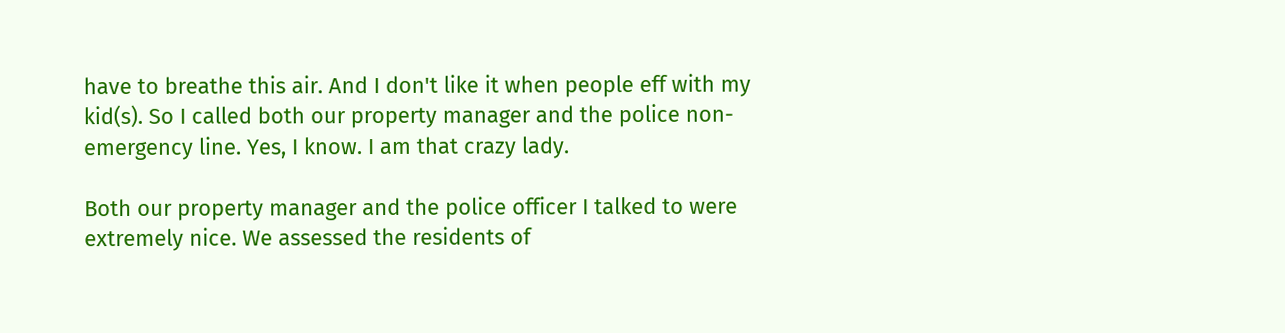have to breathe this air. And I don't like it when people eff with my kid(s). So I called both our property manager and the police non-emergency line. Yes, I know. I am that crazy lady.

Both our property manager and the police officer I talked to were extremely nice. We assessed the residents of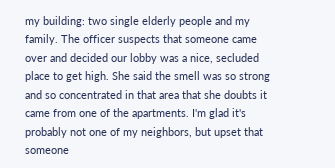my building: two single elderly people and my family. The officer suspects that someone came over and decided our lobby was a nice, secluded place to get high. She said the smell was so strong and so concentrated in that area that she doubts it came from one of the apartments. I'm glad it's probably not one of my neighbors, but upset that someone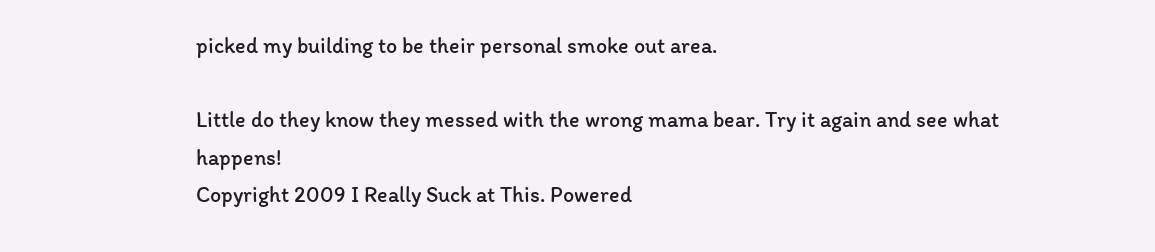picked my building to be their personal smoke out area.

Little do they know they messed with the wrong mama bear. Try it again and see what happens!
Copyright 2009 I Really Suck at This. Powered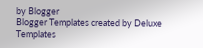by Blogger
Blogger Templates created by Deluxe Templates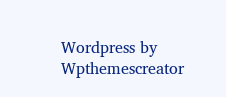Wordpress by Wpthemescreator